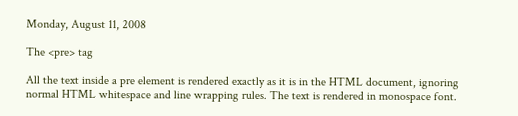Monday, August 11, 2008

The <pre> tag

All the text inside a pre element is rendered exactly as it is in the HTML document, ignoring normal HTML whitespace and line wrapping rules. The text is rendered in monospace font.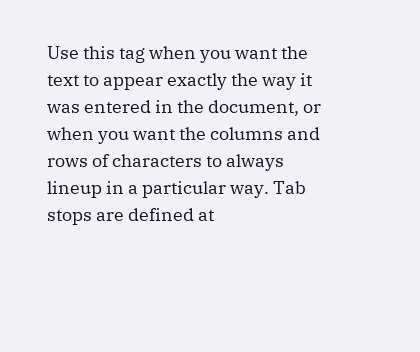Use this tag when you want the text to appear exactly the way it was entered in the document, or when you want the columns and rows of characters to always lineup in a particular way. Tab stops are defined at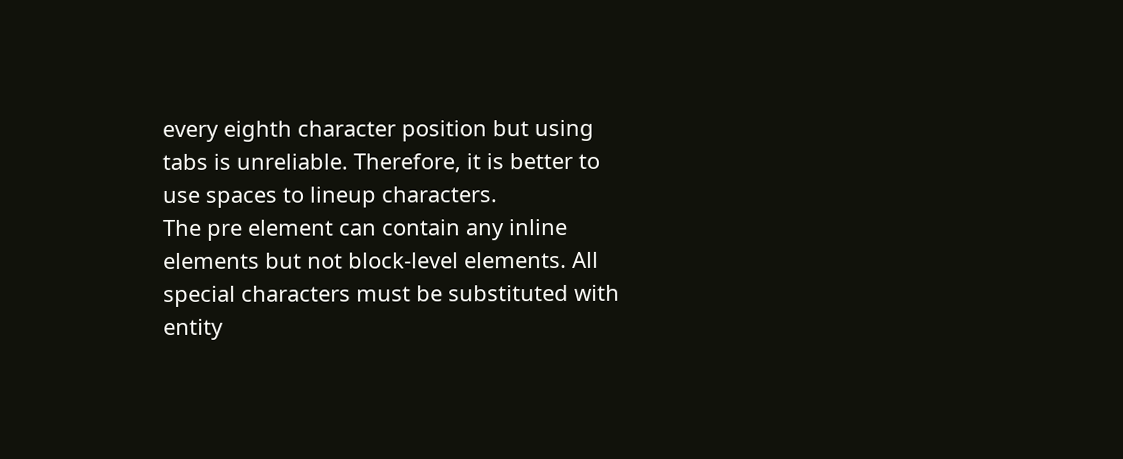every eighth character position but using tabs is unreliable. Therefore, it is better to use spaces to lineup characters.
The pre element can contain any inline elements but not block-level elements. All special characters must be substituted with entity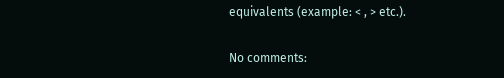equivalents (example: < , > etc.).

No comments: